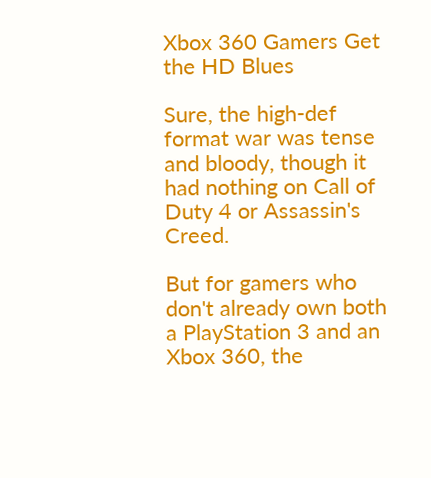Xbox 360 Gamers Get the HD Blues

Sure, the high-def format war was tense and bloody, though it had nothing on Call of Duty 4 or Assassin's Creed.

But for gamers who don't already own both a PlayStation 3 and an Xbox 360, the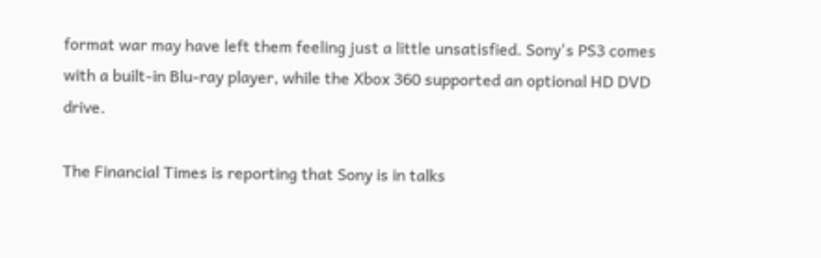format war may have left them feeling just a little unsatisfied. Sony's PS3 comes with a built-in Blu-ray player, while the Xbox 360 supported an optional HD DVD drive.

The Financial Times is reporting that Sony is in talks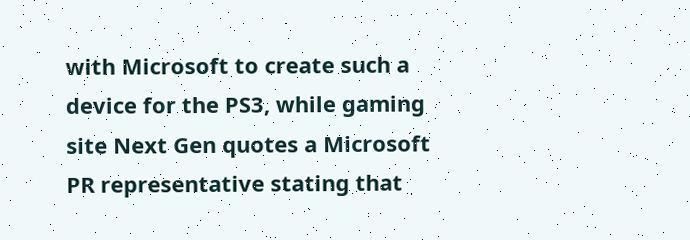with Microsoft to create such a device for the PS3, while gaming site Next Gen quotes a Microsoft PR representative stating that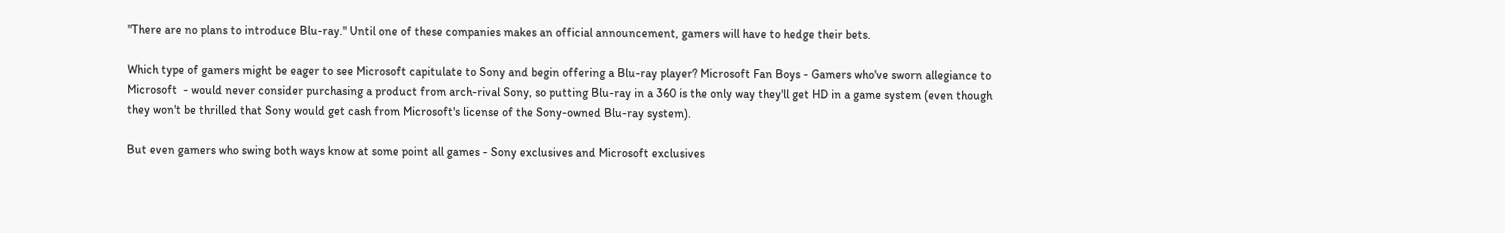"There are no plans to introduce Blu-ray." Until one of these companies makes an official announcement, gamers will have to hedge their bets.

Which type of gamers might be eager to see Microsoft capitulate to Sony and begin offering a Blu-ray player? Microsoft Fan Boys - Gamers who've sworn allegiance to Microsoft  - would never consider purchasing a product from arch-rival Sony, so putting Blu-ray in a 360 is the only way they'll get HD in a game system (even though they won't be thrilled that Sony would get cash from Microsoft's license of the Sony-owned Blu-ray system).

But even gamers who swing both ways know at some point all games - Sony exclusives and Microsoft exclusives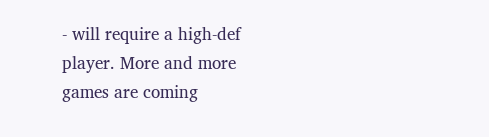- will require a high-def player. More and more games are coming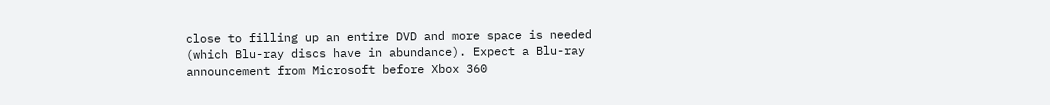close to filling up an entire DVD and more space is needed (which Blu-ray discs have in abundance). Expect a Blu-ray announcement from Microsoft before Xbox 360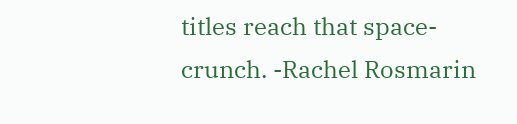titles reach that space-crunch. -Rachel Rosmarin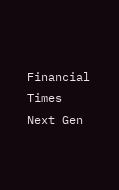Financial Times
Next Gen